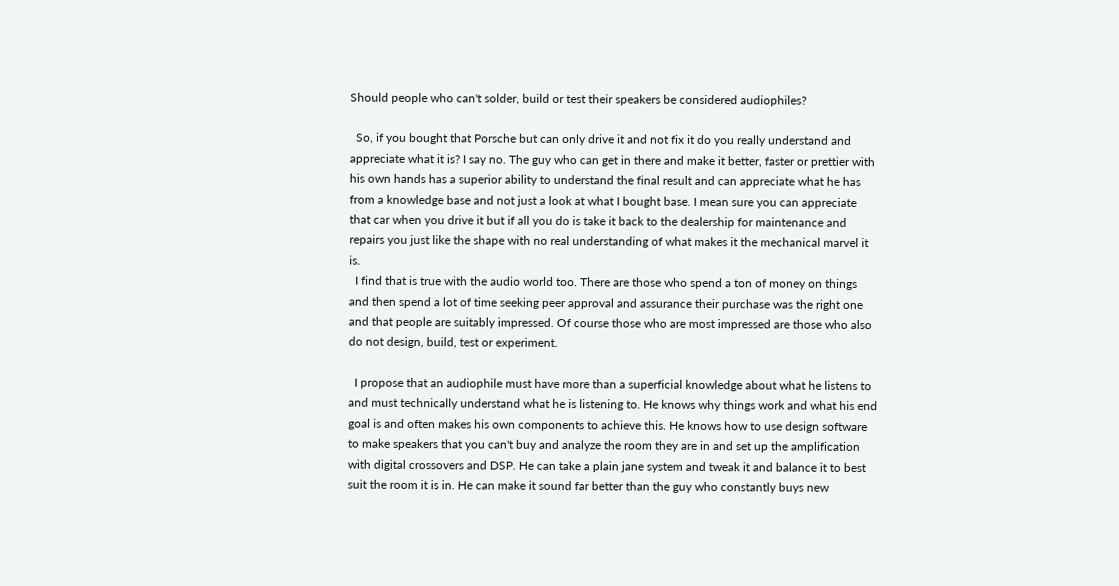Should people who can't solder, build or test their speakers be considered audiophiles?

  So, if you bought that Porsche but can only drive it and not fix it do you really understand and appreciate what it is? I say no. The guy who can get in there and make it better, faster or prettier with his own hands has a superior ability to understand the final result and can appreciate what he has from a knowledge base and not just a look at what I bought base. I mean sure you can appreciate that car when you drive it but if all you do is take it back to the dealership for maintenance and repairs you just like the shape with no real understanding of what makes it the mechanical marvel it is.
  I find that is true with the audio world too. There are those who spend a ton of money on things and then spend a lot of time seeking peer approval and assurance their purchase was the right one and that people are suitably impressed. Of course those who are most impressed are those who also do not design, build, test or experiment.

  I propose that an audiophile must have more than a superficial knowledge about what he listens to and must technically understand what he is listening to. He knows why things work and what his end goal is and often makes his own components to achieve this. He knows how to use design software to make speakers that you can't buy and analyze the room they are in and set up the amplification with digital crossovers and DSP. He can take a plain jane system and tweak it and balance it to best suit the room it is in. He can make it sound far better than the guy who constantly buys new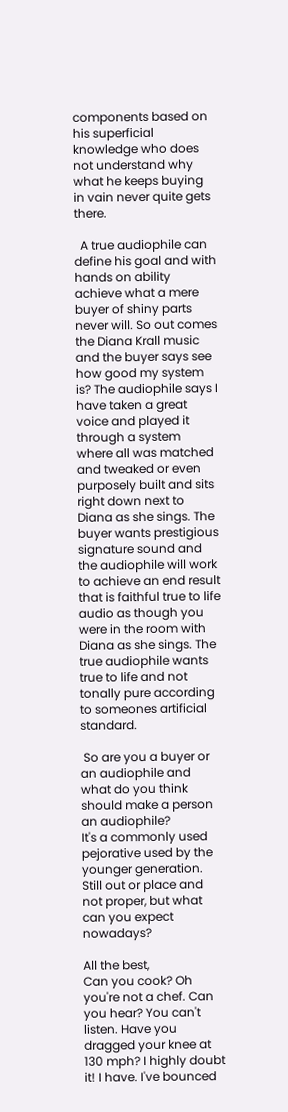components based on his superficial knowledge who does not understand why what he keeps buying in vain never quite gets there.

  A true audiophile can define his goal and with hands on ability achieve what a mere buyer of shiny parts never will. So out comes the Diana Krall music and the buyer says see how good my system is? The audiophile says I have taken a great voice and played it through a system where all was matched and tweaked or even purposely built and sits right down next to Diana as she sings. The buyer wants prestigious signature sound and the audiophile will work to achieve an end result that is faithful true to life audio as though you were in the room with Diana as she sings. The true audiophile wants true to life and not tonally pure according to someones artificial standard.

 So are you a buyer or an audiophile and what do you think should make a person an audiophile?
It's a commonly used pejorative used by the younger generation.
Still out or place and not proper, but what can you expect nowadays?

All the best,
Can you cook? Oh you're not a chef. Can you hear? You can't listen. Have you dragged your knee at 130 mph? I highly doubt it! I have. I've bounced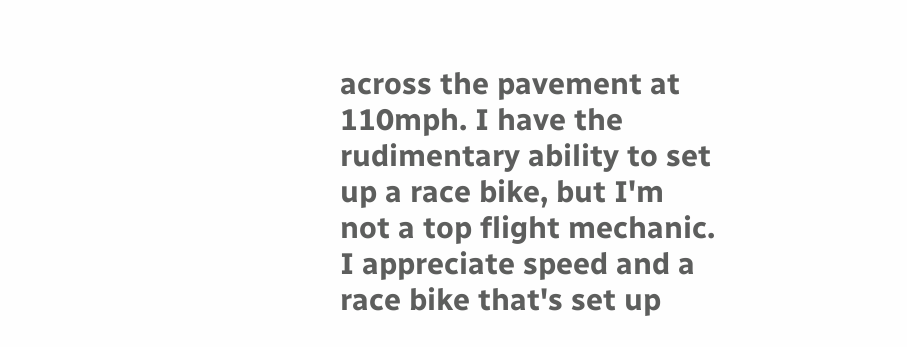across the pavement at 110mph. I have the rudimentary ability to set up a race bike, but I'm not a top flight mechanic. I appreciate speed and a race bike that's set up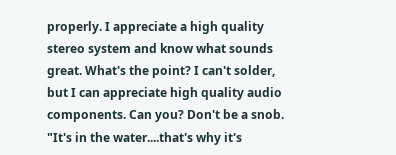properly. I appreciate a high quality stereo system and know what sounds great. What's the point? I can't solder, but I can appreciate high quality audio components. Can you? Don't be a snob.
"It's in the water....that's why it's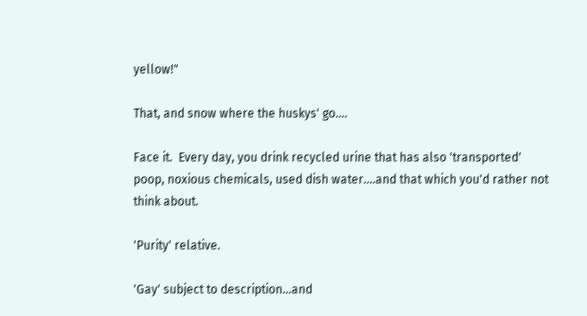yellow!"

That, and snow where the huskys' go....

Face it.  Every day, you drink recycled urine that has also 'transported' poop, noxious chemicals, used dish water....and that which you'd rather not think about.

'Purity' relative.

'Gay' subject to description...and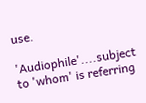use.

'Audiophile'....subject to 'whom' is referring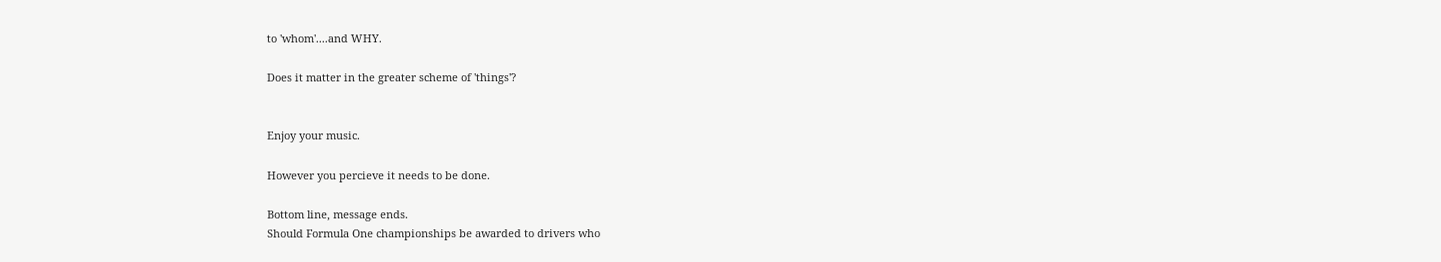to 'whom'....and WHY.

Does it matter in the greater scheme of 'things'?


Enjoy your music.

However you percieve it needs to be done.

Bottom line, message ends.
Should Formula One championships be awarded to drivers who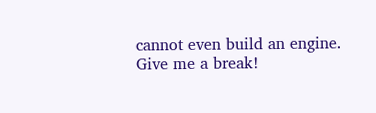cannot even build an engine.  Give me a break!